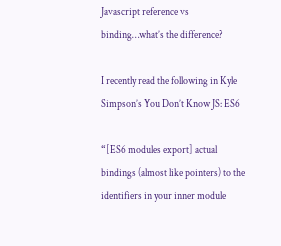Javascript reference vs binding…what’s the difference?

I recently read the following in Kyle Simpson’s You Don’t Know JS: ES6

“[ES6 modules export] actual bindings (almost like pointers) to the identifiers in your inner module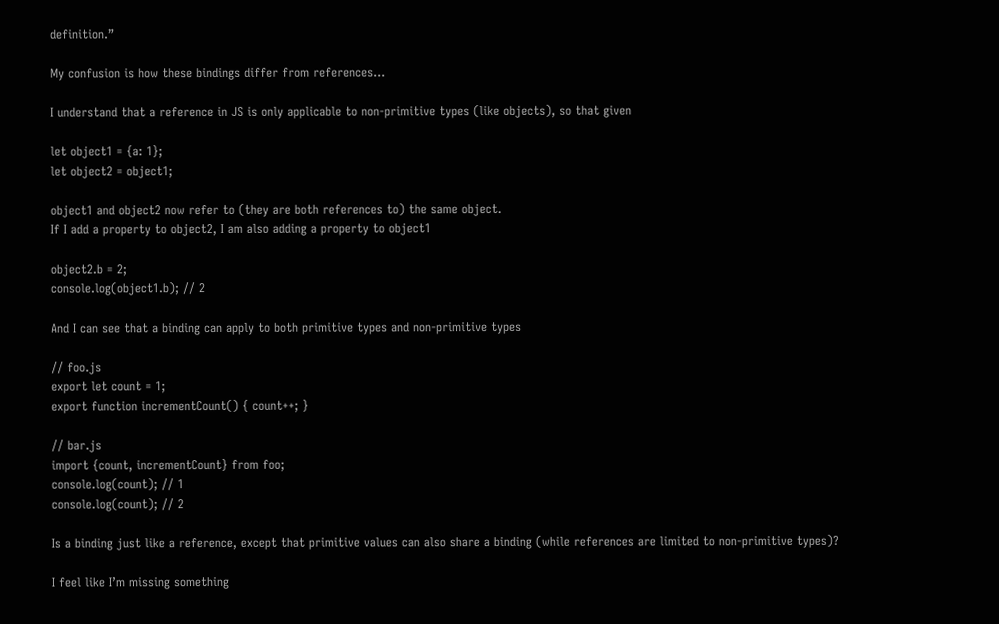definition.”

My confusion is how these bindings differ from references…

I understand that a reference in JS is only applicable to non-primitive types (like objects), so that given

let object1 = {a: 1};
let object2 = object1;

object1 and object2 now refer to (they are both references to) the same object.
If I add a property to object2, I am also adding a property to object1

object2.b = 2;
console.log(object1.b); // 2

And I can see that a binding can apply to both primitive types and non-primitive types

// foo.js
export let count = 1;
export function incrementCount() { count++; }

// bar.js
import {count, incrementCount} from foo;
console.log(count); // 1
console.log(count); // 2

Is a binding just like a reference, except that primitive values can also share a binding (while references are limited to non-primitive types)?

I feel like I’m missing something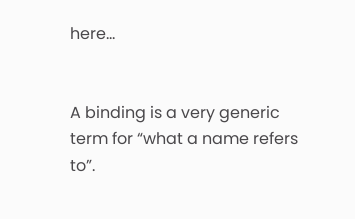here…


A binding is a very generic term for “what a name refers to”.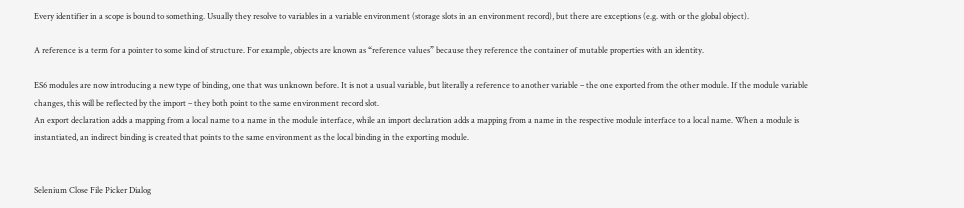Every identifier in a scope is bound to something. Usually they resolve to variables in a variable environment (storage slots in an environment record), but there are exceptions (e.g. with or the global object).

A reference is a term for a pointer to some kind of structure. For example, objects are known as “reference values” because they reference the container of mutable properties with an identity.

ES6 modules are now introducing a new type of binding, one that was unknown before. It is not a usual variable, but literally a reference to another variable – the one exported from the other module. If the module variable changes, this will be reflected by the import – they both point to the same environment record slot.
An export declaration adds a mapping from a local name to a name in the module interface, while an import declaration adds a mapping from a name in the respective module interface to a local name. When a module is instantiated, an indirect binding is created that points to the same environment as the local binding in the exporting module.


Selenium Close File Picker Dialog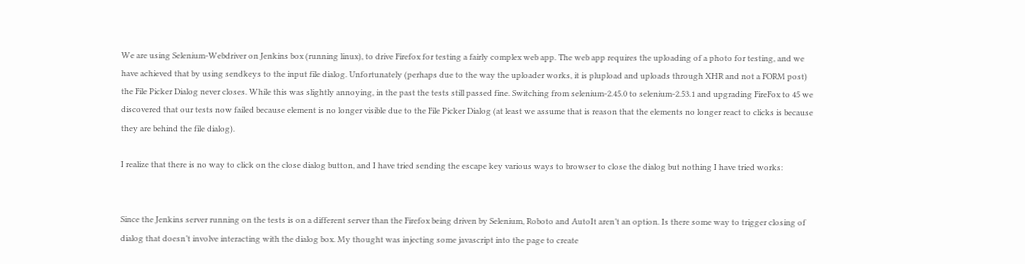We are using Selenium-Webdriver on Jenkins box (running linux), to drive Firefox for testing a fairly complex web app. The web app requires the uploading of a photo for testing, and we have achieved that by using sendkeys to the input file dialog. Unfortunately (perhaps due to the way the uploader works, it is plupload and uploads through XHR and not a FORM post) the File Picker Dialog never closes. While this was slightly annoying, in the past the tests still passed fine. Switching from selenium-2.45.0 to selenium-2.53.1 and upgrading FireFox to 45 we discovered that our tests now failed because element is no longer visible due to the File Picker Dialog (at least we assume that is reason that the elements no longer react to clicks is because they are behind the file dialog).

I realize that there is no way to click on the close dialog button, and I have tried sending the escape key various ways to browser to close the dialog but nothing I have tried works:


Since the Jenkins server running on the tests is on a different server than the Firefox being driven by Selenium, Roboto and AutoIt aren’t an option. Is there some way to trigger closing of dialog that doesn’t involve interacting with the dialog box. My thought was injecting some javascript into the page to create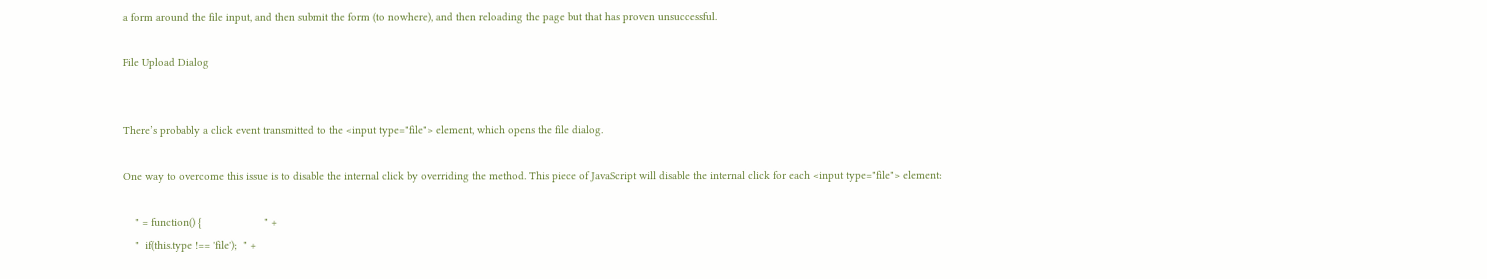a form around the file input, and then submit the form (to nowhere), and then reloading the page but that has proven unsuccessful.

File Upload Dialog


There’s probably a click event transmitted to the <input type="file"> element, which opens the file dialog.

One way to overcome this issue is to disable the internal click by overriding the method. This piece of JavaScript will disable the internal click for each <input type="file"> element:

    " = function() {                     " +
    "  if(this.type !== 'file');  " +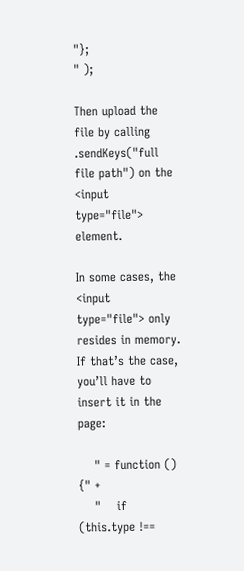"};                                                                  " );

Then upload the file by calling .sendKeys("full file path") on the <input type="file"> element.

In some cases, the <input type="file"> only resides in memory. If that’s the case, you’ll have to insert it in the page:

    " = function () {" +
    "    if (this.type !==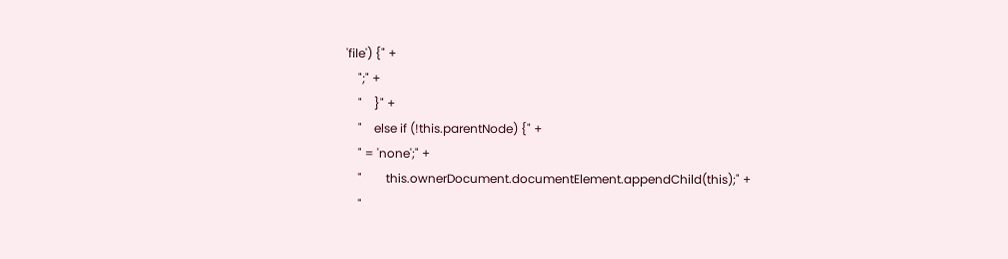'file') {" +
    ";" +
    "    }" +
    "    else if (!this.parentNode) {" +
    " = 'none';" +
    "        this.ownerDocument.documentElement.appendChild(this);" +
    "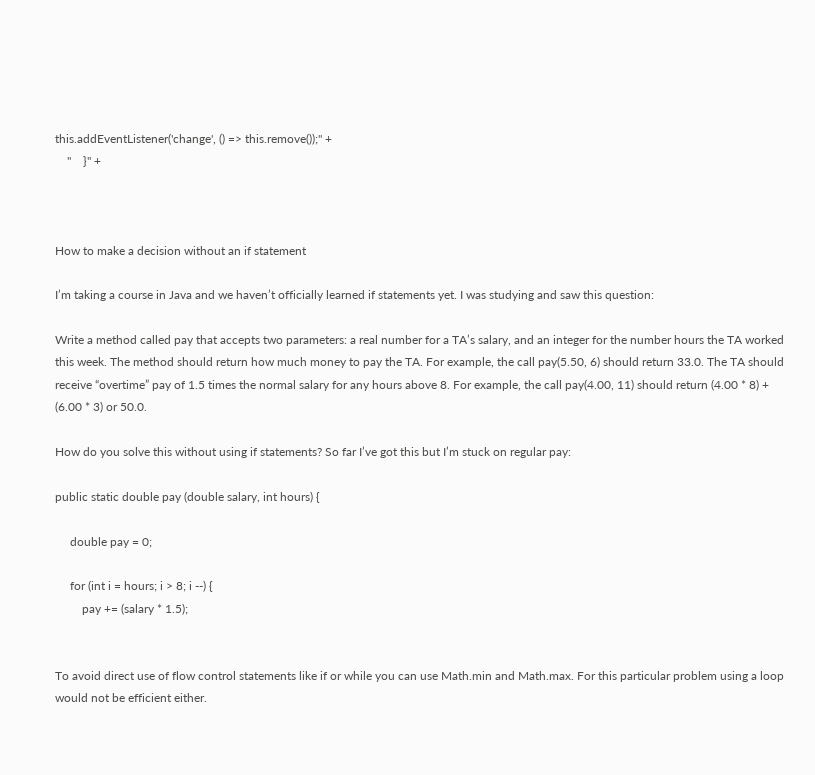this.addEventListener('change', () => this.remove());" +
    "    }" +



How to make a decision without an if statement

I’m taking a course in Java and we haven’t officially learned if statements yet. I was studying and saw this question:

Write a method called pay that accepts two parameters: a real number for a TA’s salary, and an integer for the number hours the TA worked this week. The method should return how much money to pay the TA. For example, the call pay(5.50, 6) should return 33.0. The TA should receive “overtime” pay of 1.5 times the normal salary for any hours above 8. For example, the call pay(4.00, 11) should return (4.00 * 8) + (6.00 * 3) or 50.0.

How do you solve this without using if statements? So far I’ve got this but I’m stuck on regular pay:

public static double pay (double salary, int hours) {

     double pay = 0;

     for (int i = hours; i > 8; i --) {
         pay += (salary * 1.5);


To avoid direct use of flow control statements like if or while you can use Math.min and Math.max. For this particular problem using a loop would not be efficient either.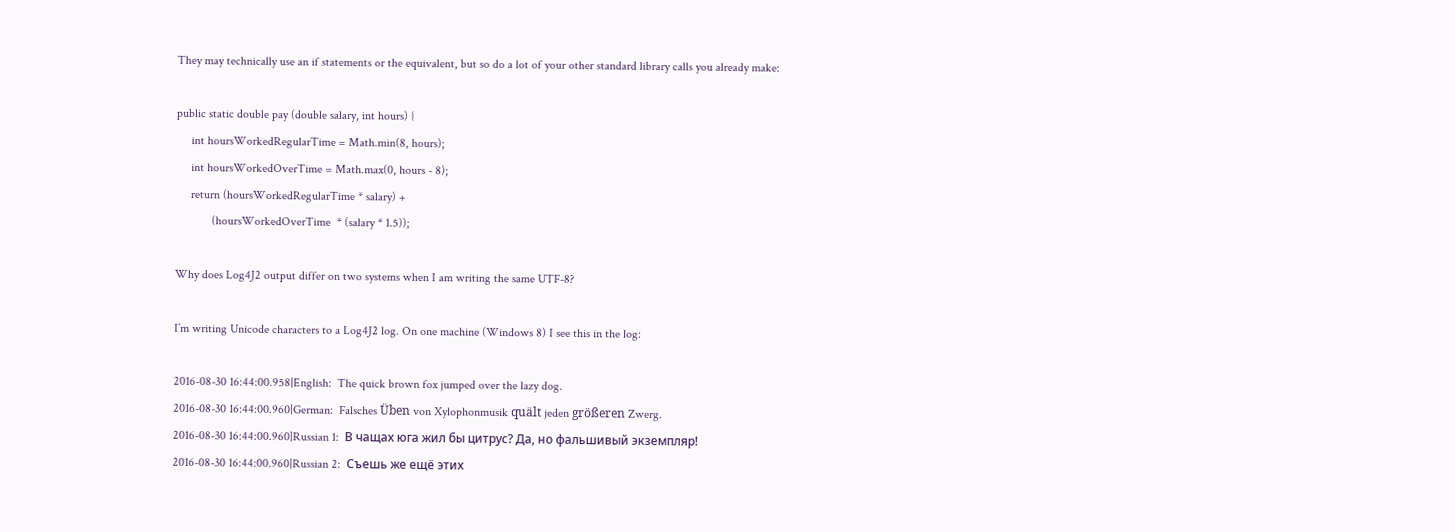They may technically use an if statements or the equivalent, but so do a lot of your other standard library calls you already make:

public static double pay (double salary, int hours) {
     int hoursWorkedRegularTime = Math.min(8, hours);
     int hoursWorkedOverTime = Math.max(0, hours - 8);
     return (hoursWorkedRegularTime * salary) +
            (hoursWorkedOverTime  * (salary * 1.5));

Why does Log4J2 output differ on two systems when I am writing the same UTF-8?

I’m writing Unicode characters to a Log4J2 log. On one machine (Windows 8) I see this in the log:

2016-08-30 16:44:00.958|English:  The quick brown fox jumped over the lazy dog.
2016-08-30 16:44:00.960|German:  Falsches Üben von Xylophonmusik quält jeden größeren Zwerg.
2016-08-30 16:44:00.960|Russian 1:  В чащах юга жил бы цитрус? Да, но фальшивый экземпляр!
2016-08-30 16:44:00.960|Russian 2:  Съешь же ещё этих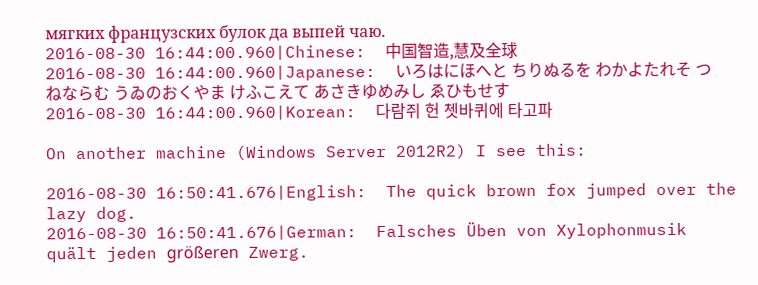мягких французских булок да выпей чаю.
2016-08-30 16:44:00.960|Chinese:  中国智造,慧及全球
2016-08-30 16:44:00.960|Japanese:  いろはにほへと ちりぬるを わかよたれそ つねならむ うゐのおくやま けふこえて あさきゆめみし ゑひもせす
2016-08-30 16:44:00.960|Korean:  다람쥐 헌 쳇바퀴에 타고파

On another machine (Windows Server 2012R2) I see this:

2016-08-30 16:50:41.676|English:  The quick brown fox jumped over the lazy dog.
2016-08-30 16:50:41.676|German:  Falsches Üben von Xylophonmusik quält jeden größeren Zwerg.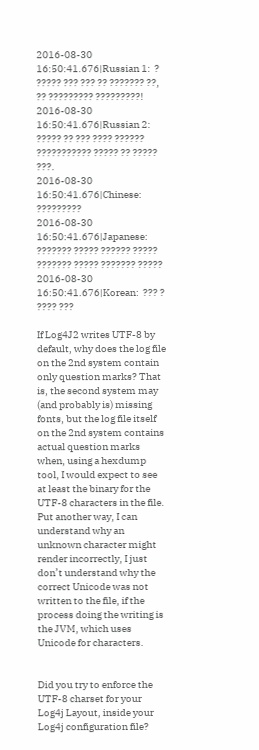2016-08-30 16:50:41.676|Russian 1:  ? ????? ??? ??? ?? ??????? ??, ?? ????????? ?????????!
2016-08-30 16:50:41.676|Russian 2:  ????? ?? ??? ???? ?????? ??????????? ????? ?? ????? ???.
2016-08-30 16:50:41.676|Chinese:  ?????????
2016-08-30 16:50:41.676|Japanese:  ??????? ????? ?????? ????? ??????? ????? ??????? ?????
2016-08-30 16:50:41.676|Korean:  ??? ? ???? ???

If Log4J2 writes UTF-8 by default, why does the log file on the 2nd system contain only question marks? That is, the second system may (and probably is) missing fonts, but the log file itself on the 2nd system contains actual question marks when, using a hexdump tool, I would expect to see at least the binary for the UTF-8 characters in the file. Put another way, I can understand why an unknown character might render incorrectly, I just don’t understand why the correct Unicode was not written to the file, if the process doing the writing is the JVM, which uses Unicode for characters.


Did you try to enforce the UTF-8 charset for your Log4j Layout, inside your Log4j configuration file?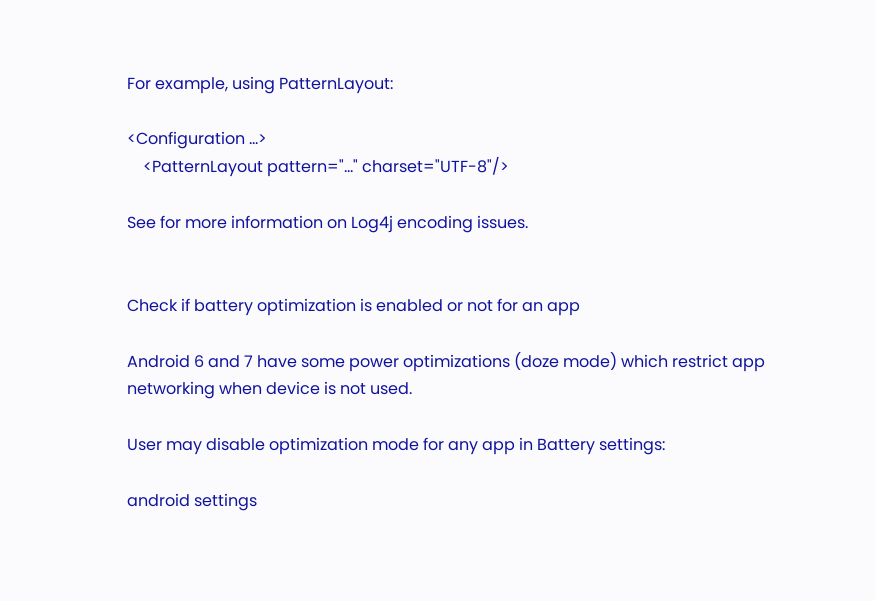For example, using PatternLayout:

<Configuration ...>
    <PatternLayout pattern="..." charset="UTF-8"/>

See for more information on Log4j encoding issues.


Check if battery optimization is enabled or not for an app

Android 6 and 7 have some power optimizations (doze mode) which restrict app networking when device is not used.

User may disable optimization mode for any app in Battery settings:

android settings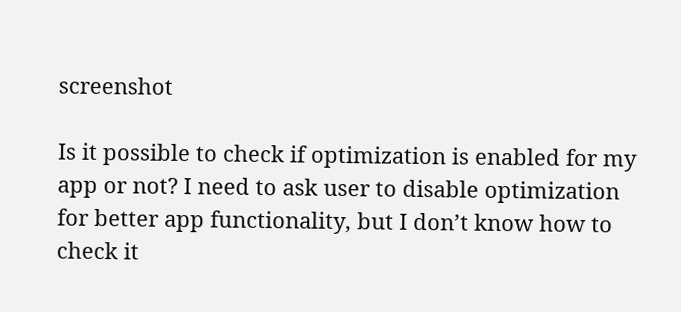screenshot

Is it possible to check if optimization is enabled for my app or not? I need to ask user to disable optimization for better app functionality, but I don’t know how to check it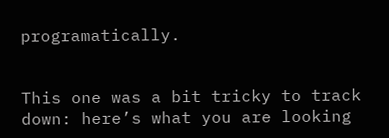programatically.


This one was a bit tricky to track down: here’s what you are looking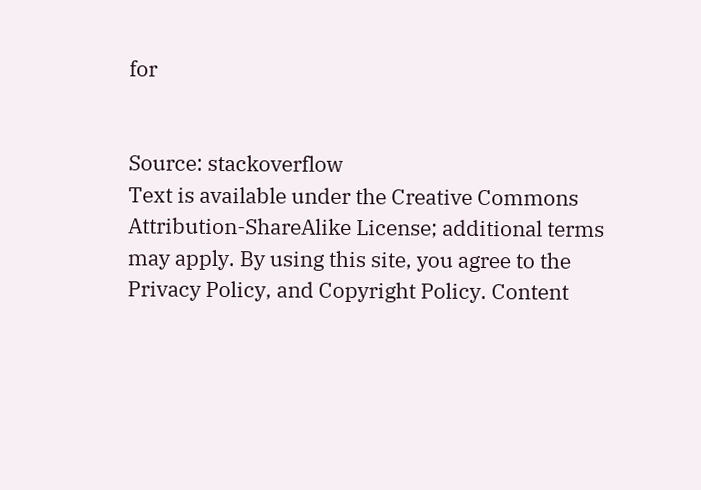for


Source: stackoverflow
Text is available under the Creative Commons Attribution-ShareAlike License; additional terms may apply. By using this site, you agree to the Privacy Policy, and Copyright Policy. Content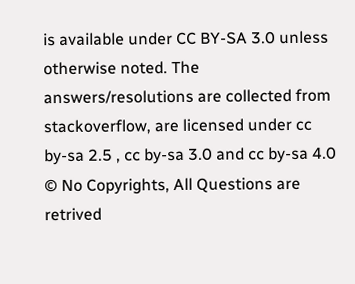is available under CC BY-SA 3.0 unless otherwise noted. The answers/resolutions are collected from stackoverflow, are licensed under cc by-sa 2.5 , cc by-sa 3.0 and cc by-sa 4.0 © No Copyrights, All Questions are retrived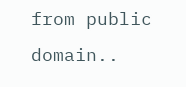from public domain..